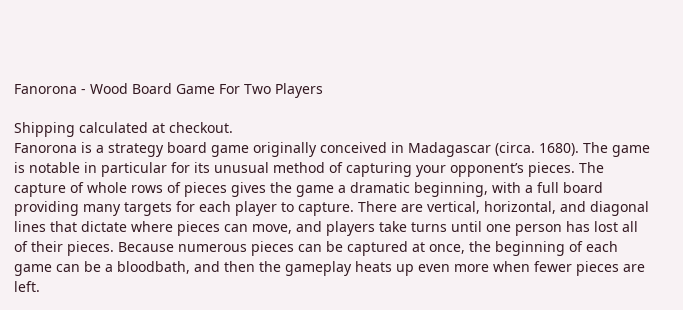Fanorona - Wood Board Game For Two Players

Shipping calculated at checkout.
Fanorona is a strategy board game originally conceived in Madagascar (circa. 1680). The game is notable in particular for its unusual method of capturing your opponent’s pieces. The capture of whole rows of pieces gives the game a dramatic beginning, with a full board providing many targets for each player to capture. There are vertical, horizontal, and diagonal lines that dictate where pieces can move, and players take turns until one person has lost all of their pieces. Because numerous pieces can be captured at once, the beginning of each game can be a bloodbath, and then the gameplay heats up even more when fewer pieces are left.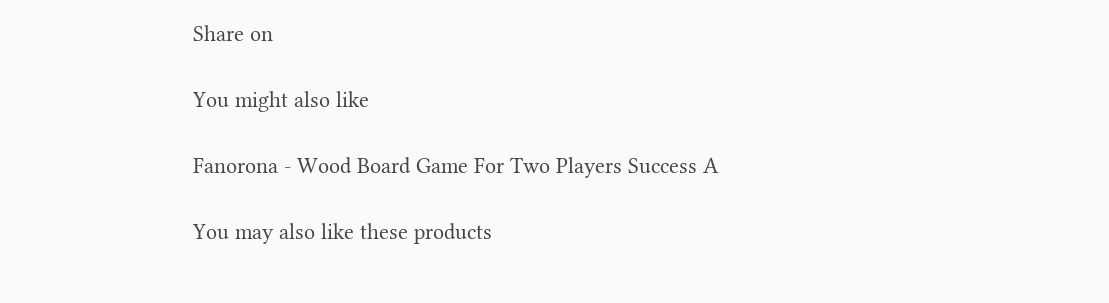Share on

You might also like

Fanorona - Wood Board Game For Two Players Success A

You may also like these products